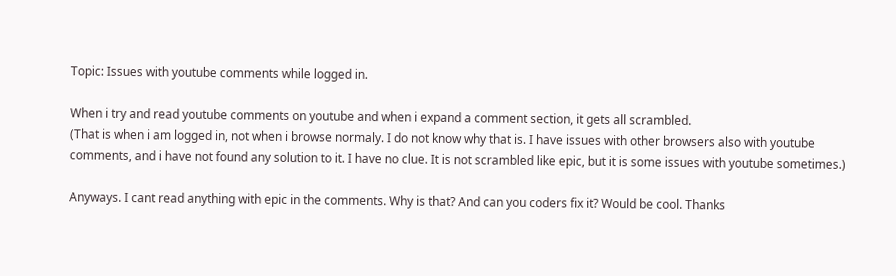Topic: Issues with youtube comments while logged in.

When i try and read youtube comments on youtube and when i expand a comment section, it gets all scrambled.
(That is when i am logged in, not when i browse normaly. I do not know why that is. I have issues with other browsers also with youtube comments, and i have not found any solution to it. I have no clue. It is not scrambled like epic, but it is some issues with youtube sometimes.)

Anyways. I cant read anything with epic in the comments. Why is that? And can you coders fix it? Would be cool. Thanks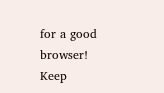for a good browser!
Keep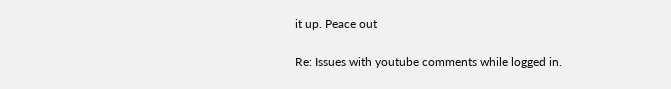it up. Peace out

Re: Issues with youtube comments while logged in.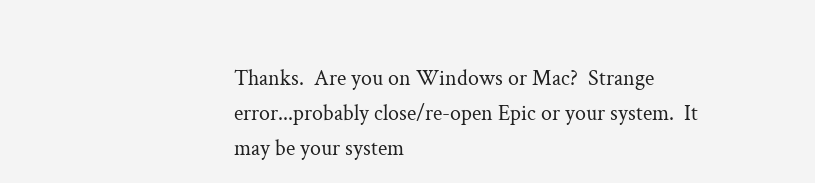Thanks.  Are you on Windows or Mac?  Strange error...probably close/re-open Epic or your system.  It may be your system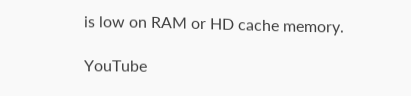is low on RAM or HD cache memory.

YouTube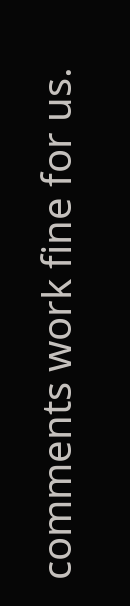comments work fine for us.